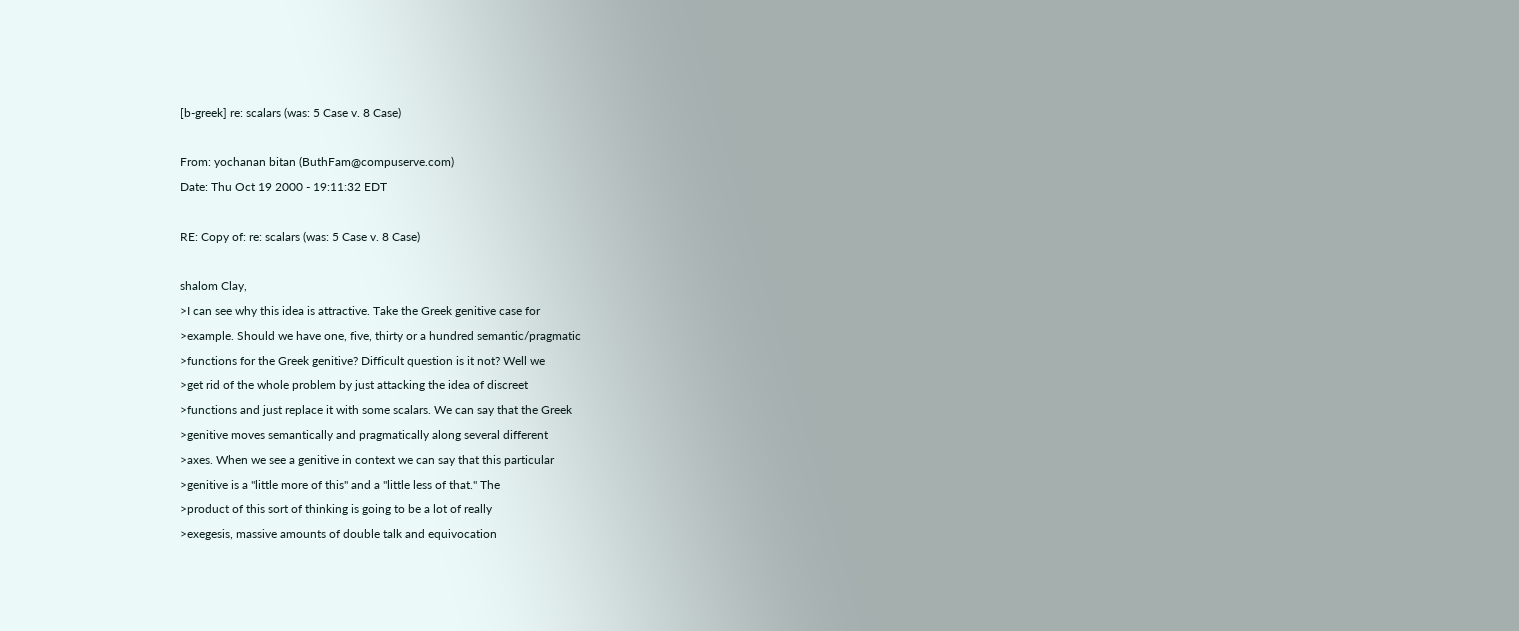[b-greek] re: scalars (was: 5 Case v. 8 Case)

From: yochanan bitan (ButhFam@compuserve.com)
Date: Thu Oct 19 2000 - 19:11:32 EDT

RE: Copy of: re: scalars (was: 5 Case v. 8 Case)

shalom Clay,
>I can see why this idea is attractive. Take the Greek genitive case for
>example. Should we have one, five, thirty or a hundred semantic/pragmatic
>functions for the Greek genitive? Difficult question is it not? Well we
>get rid of the whole problem by just attacking the idea of discreet
>functions and just replace it with some scalars. We can say that the Greek
>genitive moves semantically and pragmatically along several different
>axes. When we see a genitive in context we can say that this particular
>genitive is a "little more of this" and a "little less of that." The
>product of this sort of thinking is going to be a lot of really
>exegesis, massive amounts of double talk and equivocation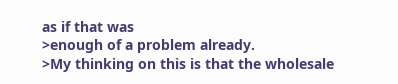as if that was
>enough of a problem already.
>My thinking on this is that the wholesale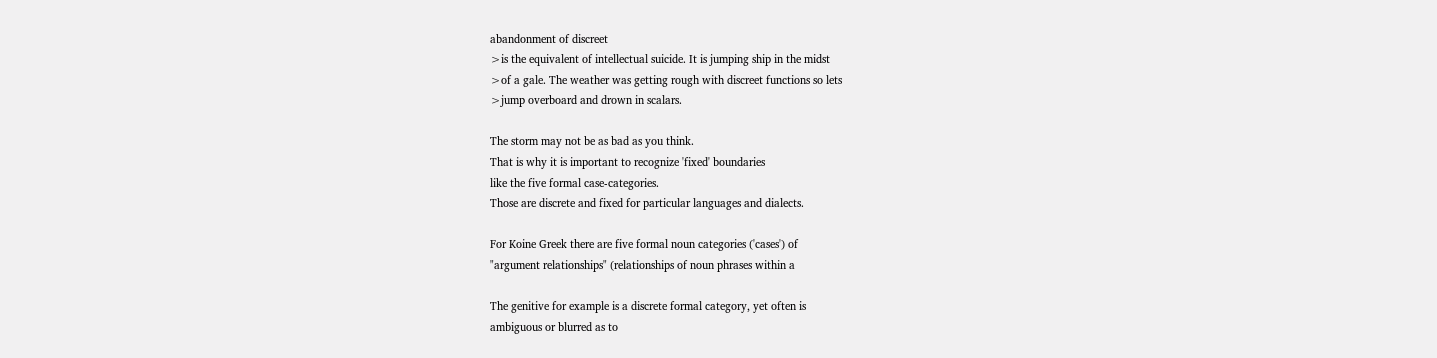abandonment of discreet
>is the equivalent of intellectual suicide. It is jumping ship in the midst
>of a gale. The weather was getting rough with discreet functions so lets
>jump overboard and drown in scalars.

The storm may not be as bad as you think.
That is why it is important to recognize 'fixed' boundaries
like the five formal case-categories.
Those are discrete and fixed for particular languages and dialects.

For Koine Greek there are five formal noun categories ('cases') of
"argument relationships" (relationships of noun phrases within a

The genitive for example is a discrete formal category, yet often is
ambiguous or blurred as to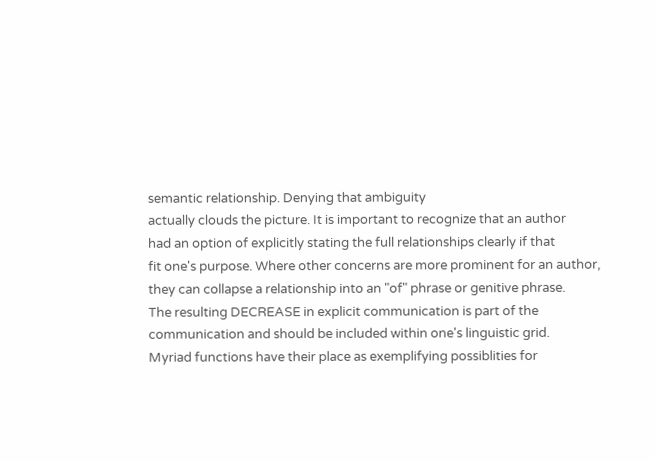semantic relationship. Denying that ambiguity
actually clouds the picture. It is important to recognize that an author
had an option of explicitly stating the full relationships clearly if that
fit one's purpose. Where other concerns are more prominent for an author,
they can collapse a relationship into an "of" phrase or genitive phrase.
The resulting DECREASE in explicit communication is part of the
communication and should be included within one's linguistic grid.
Myriad functions have their place as exemplifying possiblities for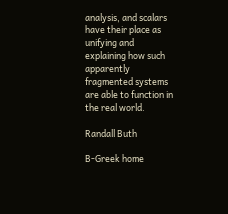analysis, and scalars have their place as unifying and explaining how such
apparently fragmented systems are able to function in the real world.

Randall Buth

B-Greek home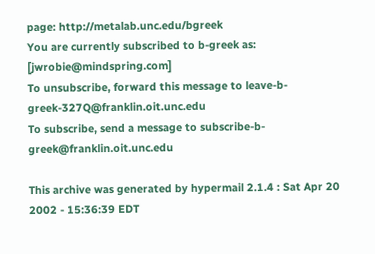page: http://metalab.unc.edu/bgreek
You are currently subscribed to b-greek as: [jwrobie@mindspring.com]
To unsubscribe, forward this message to leave-b-greek-327Q@franklin.oit.unc.edu
To subscribe, send a message to subscribe-b-greek@franklin.oit.unc.edu

This archive was generated by hypermail 2.1.4 : Sat Apr 20 2002 - 15:36:39 EDT